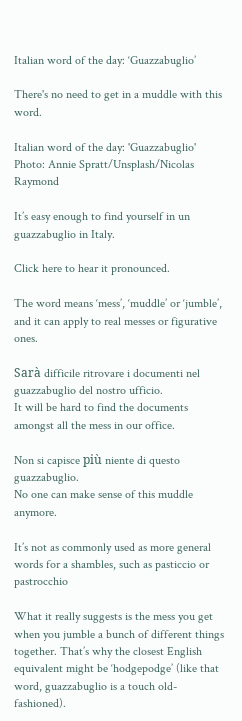Italian word of the day: ‘Guazzabuglio’

There's no need to get in a muddle with this word.

Italian word of the day: 'Guazzabuglio'
Photo: Annie Spratt/Unsplash/Nicolas Raymond

It’s easy enough to find yourself in un guazzabuglio in Italy.

Click here to hear it pronounced.

The word means ‘mess’, ‘muddle’ or ‘jumble’, and it can apply to real messes or figurative ones.

Sarà difficile ritrovare i documenti nel guazzabuglio del nostro ufficio.
It will be hard to find the documents amongst all the mess in our office.

Non si capisce più niente di questo guazzabuglio.
No one can make sense of this muddle anymore.

It’s not as commonly used as more general words for a shambles, such as pasticcio or pastrocchio

What it really suggests is the mess you get when you jumble a bunch of different things together. That’s why the closest English equivalent might be ‘hodgepodge’ (like that word, guazzabuglio is a touch old-fashioned).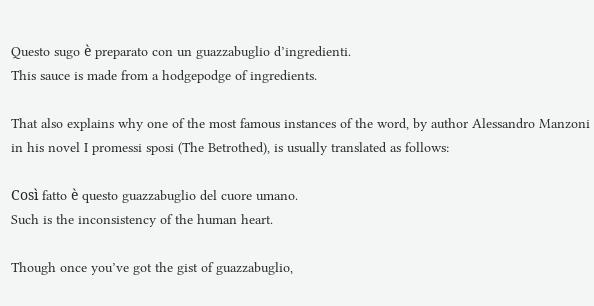Questo sugo è preparato con un guazzabuglio d’ingredienti.
This sauce is made from a hodgepodge of ingredients.

That also explains why one of the most famous instances of the word, by author Alessandro Manzoni in his novel I promessi sposi (The Betrothed), is usually translated as follows:

Così fatto è questo guazzabuglio del cuore umano.
Such is the inconsistency of the human heart.

Though once you’ve got the gist of guazzabuglio,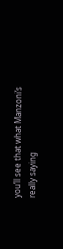you’ll see that what Manzoni’s really saying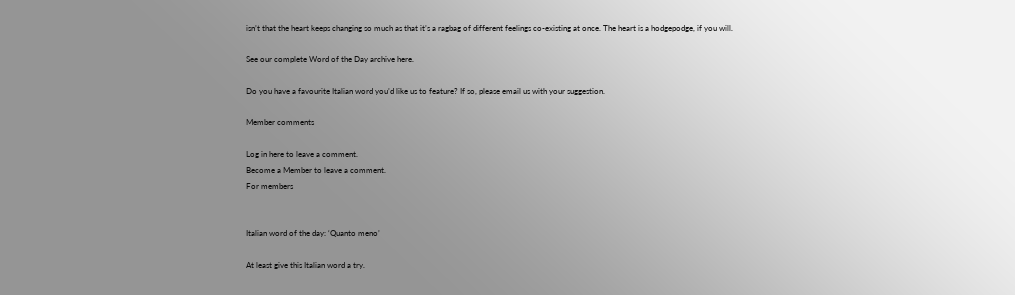isn’t that the heart keeps changing so much as that it’s a ragbag of different feelings co-existing at once. The heart is a hodgepodge, if you will.

See our complete Word of the Day archive here.

Do you have a favourite Italian word you’d like us to feature? If so, please email us with your suggestion.

Member comments

Log in here to leave a comment.
Become a Member to leave a comment.
For members


Italian word of the day: ‘Quanto meno’

At least give this Italian word a try.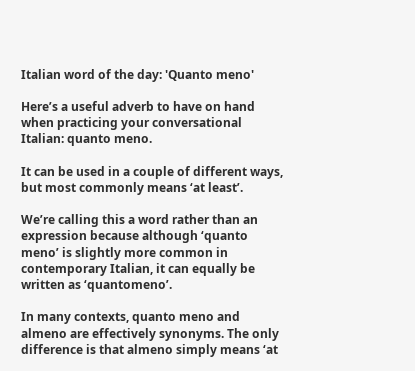Italian word of the day: 'Quanto meno'

Here’s a useful adverb to have on hand when practicing your conversational Italian: quanto meno.

It can be used in a couple of different ways, but most commonly means ‘at least’.

We’re calling this a word rather than an expression because although ‘quanto meno’ is slightly more common in contemporary Italian, it can equally be written as ‘quantomeno’.

In many contexts, quanto meno and almeno are effectively synonyms. The only difference is that almeno simply means ‘at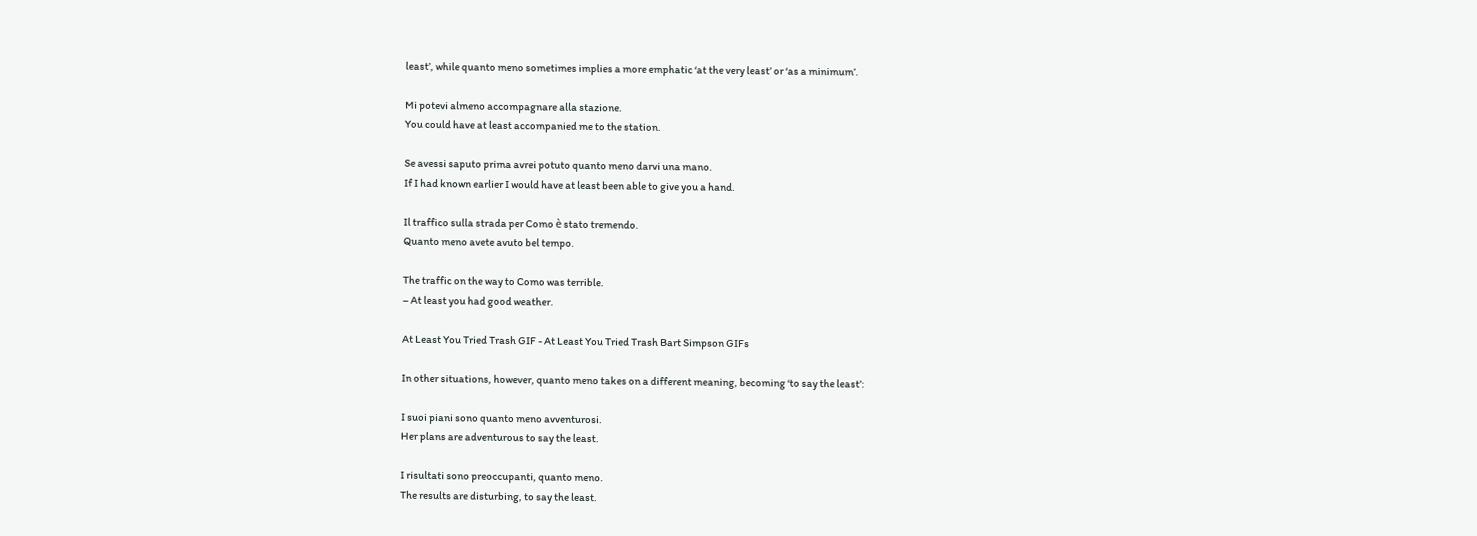least’, while quanto meno sometimes implies a more emphatic ‘at the very least’ or ‘as a minimum’.

Mi potevi almeno accompagnare alla stazione.
You could have at least accompanied me to the station.

Se avessi saputo prima avrei potuto quanto meno darvi una mano.
If I had known earlier I would have at least been able to give you a hand.

Il traffico sulla strada per Como è stato tremendo.
Quanto meno avete avuto bel tempo.

The traffic on the way to Como was terrible.
– At least you had good weather.

At Least You Tried Trash GIF - At Least You Tried Trash Bart Simpson GIFs

In other situations, however, quanto meno takes on a different meaning, becoming ‘to say the least’:

I suoi piani sono quanto meno avventurosi.
Her plans are adventurous to say the least.

I risultati sono preoccupanti, quanto meno.
The results are disturbing, to say the least.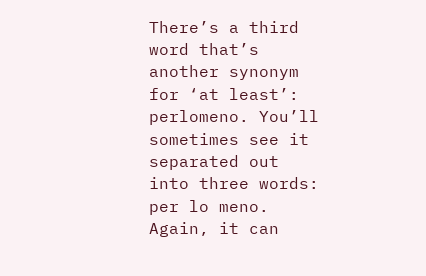There’s a third word that’s another synonym for ‘at least’: perlomeno. You’ll sometimes see it separated out into three words: per lo meno. Again, it can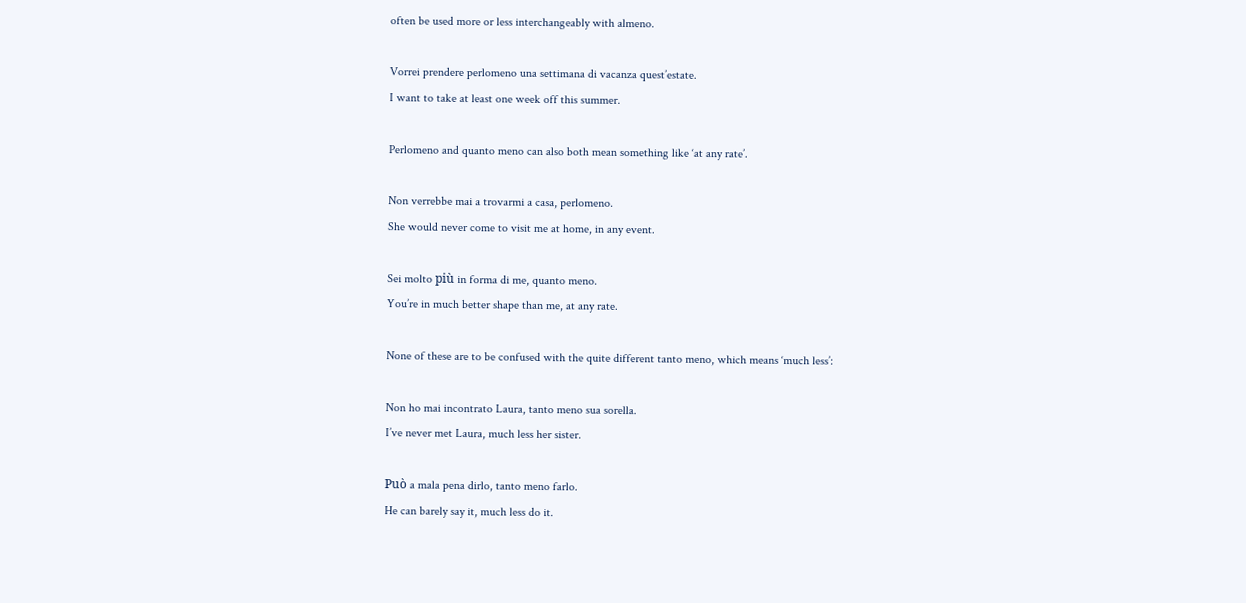often be used more or less interchangeably with almeno.

Vorrei prendere perlomeno una settimana di vacanza quest’estate.
I want to take at least one week off this summer.

Perlomeno and quanto meno can also both mean something like ‘at any rate’.

Non verrebbe mai a trovarmi a casa, perlomeno.
She would never come to visit me at home, in any event.

Sei molto più in forma di me, quanto meno.
You’re in much better shape than me, at any rate.

None of these are to be confused with the quite different tanto meno, which means ‘much less’:

Non ho mai incontrato Laura, tanto meno sua sorella.
I’ve never met Laura, much less her sister.

Può a mala pena dirlo, tanto meno farlo.
He can barely say it, much less do it.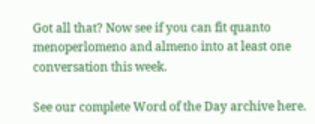Got all that? Now see if you can fit quanto menoperlomeno and almeno into at least one conversation this week.

See our complete Word of the Day archive here.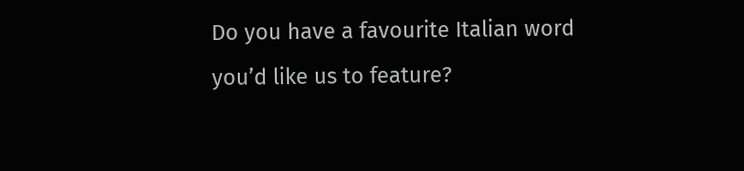Do you have a favourite Italian word you’d like us to feature?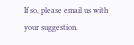If so, please email us with your suggestion.